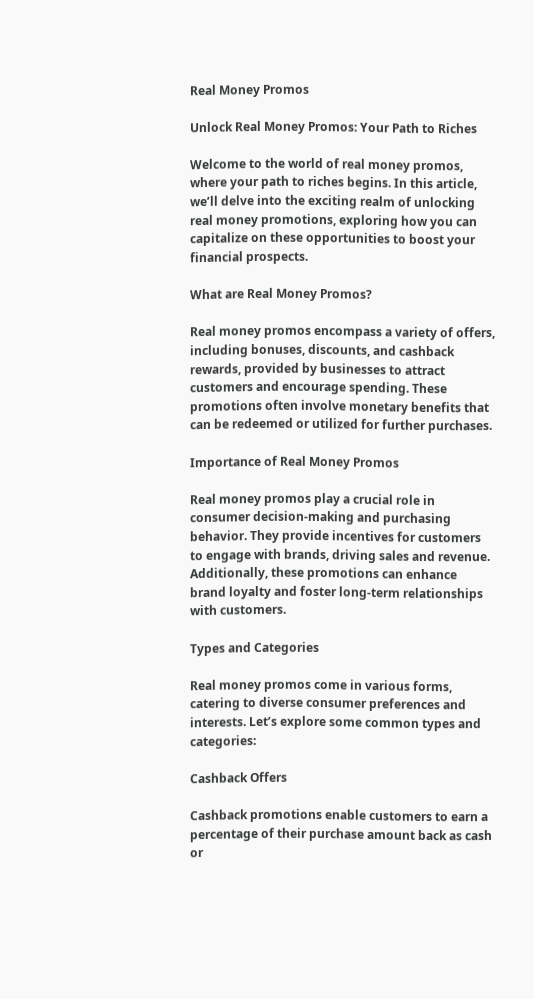Real Money Promos

Unlock Real Money Promos: Your Path to Riches

Welcome to the world of real money promos, where your path to riches begins. In this article, we’ll delve into the exciting realm of unlocking real money promotions, exploring how you can capitalize on these opportunities to boost your financial prospects.

What are Real Money Promos?

Real money promos encompass a variety of offers, including bonuses, discounts, and cashback rewards, provided by businesses to attract customers and encourage spending. These promotions often involve monetary benefits that can be redeemed or utilized for further purchases.

Importance of Real Money Promos

Real money promos play a crucial role in consumer decision-making and purchasing behavior. They provide incentives for customers to engage with brands, driving sales and revenue. Additionally, these promotions can enhance brand loyalty and foster long-term relationships with customers.

Types and Categories

Real money promos come in various forms, catering to diverse consumer preferences and interests. Let’s explore some common types and categories:

Cashback Offers

Cashback promotions enable customers to earn a percentage of their purchase amount back as cash or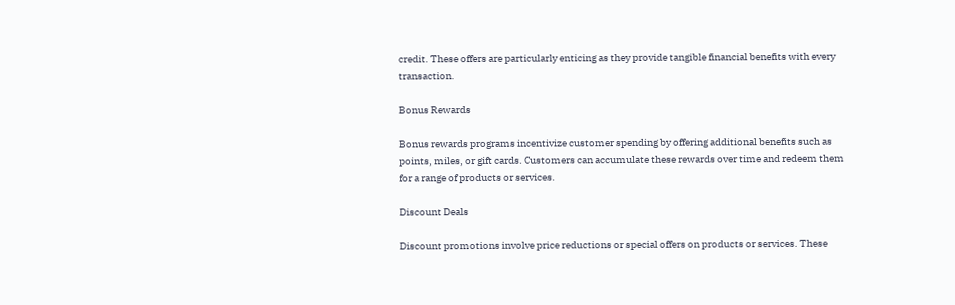credit. These offers are particularly enticing as they provide tangible financial benefits with every transaction.

Bonus Rewards

Bonus rewards programs incentivize customer spending by offering additional benefits such as points, miles, or gift cards. Customers can accumulate these rewards over time and redeem them for a range of products or services.

Discount Deals

Discount promotions involve price reductions or special offers on products or services. These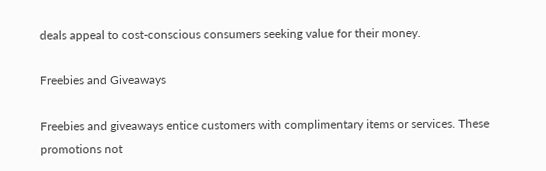deals appeal to cost-conscious consumers seeking value for their money.

Freebies and Giveaways

Freebies and giveaways entice customers with complimentary items or services. These promotions not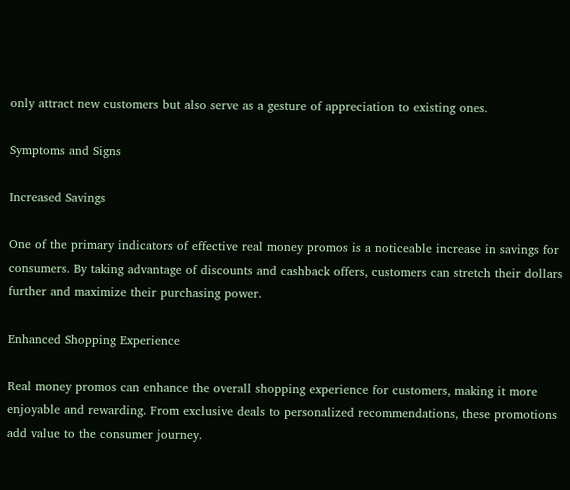only attract new customers but also serve as a gesture of appreciation to existing ones.

Symptoms and Signs

Increased Savings

One of the primary indicators of effective real money promos is a noticeable increase in savings for consumers. By taking advantage of discounts and cashback offers, customers can stretch their dollars further and maximize their purchasing power.

Enhanced Shopping Experience

Real money promos can enhance the overall shopping experience for customers, making it more enjoyable and rewarding. From exclusive deals to personalized recommendations, these promotions add value to the consumer journey.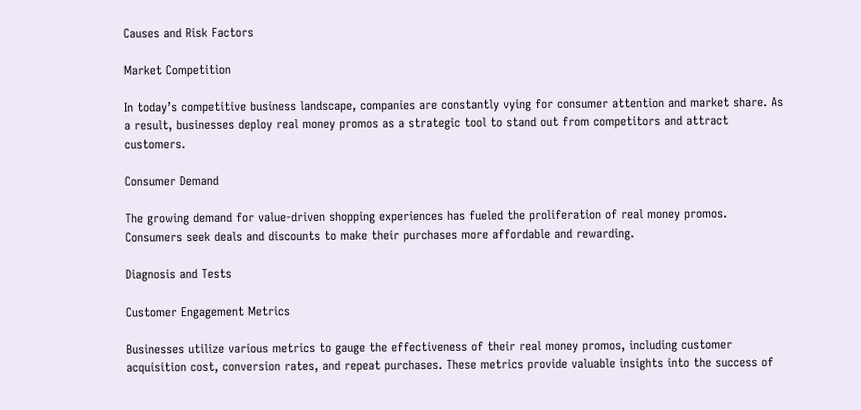Causes and Risk Factors

Market Competition

In today’s competitive business landscape, companies are constantly vying for consumer attention and market share. As a result, businesses deploy real money promos as a strategic tool to stand out from competitors and attract customers.

Consumer Demand

The growing demand for value-driven shopping experiences has fueled the proliferation of real money promos. Consumers seek deals and discounts to make their purchases more affordable and rewarding.

Diagnosis and Tests

Customer Engagement Metrics

Businesses utilize various metrics to gauge the effectiveness of their real money promos, including customer acquisition cost, conversion rates, and repeat purchases. These metrics provide valuable insights into the success of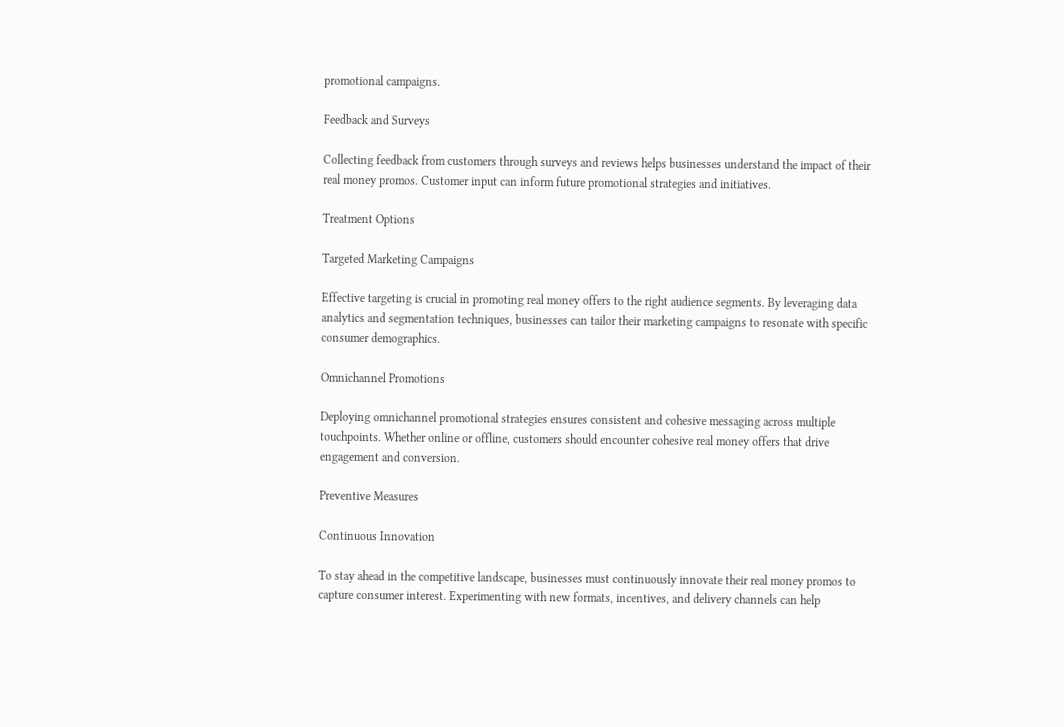promotional campaigns.

Feedback and Surveys

Collecting feedback from customers through surveys and reviews helps businesses understand the impact of their real money promos. Customer input can inform future promotional strategies and initiatives.

Treatment Options

Targeted Marketing Campaigns

Effective targeting is crucial in promoting real money offers to the right audience segments. By leveraging data analytics and segmentation techniques, businesses can tailor their marketing campaigns to resonate with specific consumer demographics.

Omnichannel Promotions

Deploying omnichannel promotional strategies ensures consistent and cohesive messaging across multiple touchpoints. Whether online or offline, customers should encounter cohesive real money offers that drive engagement and conversion.

Preventive Measures

Continuous Innovation

To stay ahead in the competitive landscape, businesses must continuously innovate their real money promos to capture consumer interest. Experimenting with new formats, incentives, and delivery channels can help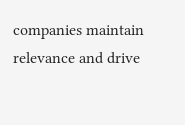companies maintain relevance and drive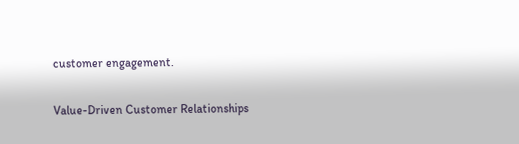customer engagement.

Value-Driven Customer Relationships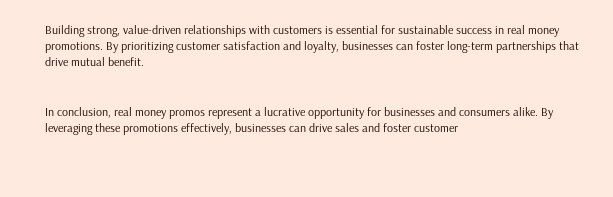Building strong, value-driven relationships with customers is essential for sustainable success in real money promotions. By prioritizing customer satisfaction and loyalty, businesses can foster long-term partnerships that drive mutual benefit.


In conclusion, real money promos represent a lucrative opportunity for businesses and consumers alike. By leveraging these promotions effectively, businesses can drive sales and foster customer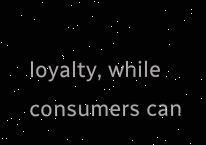loyalty, while consumers can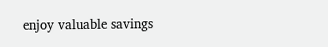enjoy valuable savings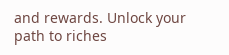and rewards. Unlock your path to riches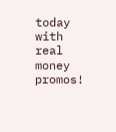today with real money promos!